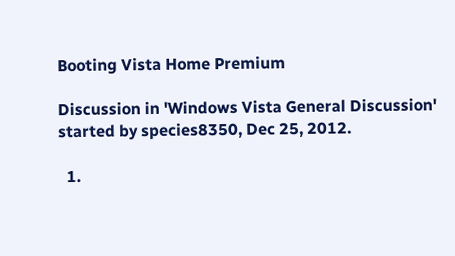Booting Vista Home Premium

Discussion in 'Windows Vista General Discussion' started by species8350, Dec 25, 2012.

  1.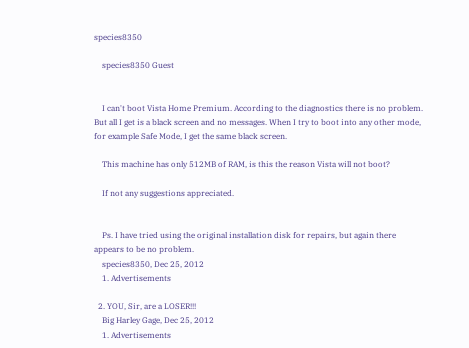species8350

    species8350 Guest


    I can't boot Vista Home Premium. According to the diagnostics there is no problem. But all I get is a black screen and no messages. When I try to boot into any other mode, for example Safe Mode, I get the same black screen.

    This machine has only 512MB of RAM, is this the reason Vista will not boot?

    If not any suggestions appreciated.


    Ps. I have tried using the original installation disk for repairs, but again there appears to be no problem.
    species8350, Dec 25, 2012
    1. Advertisements

  2. YOU, Sir, are a LOSER!!!
    Big Harley Gage, Dec 25, 2012
    1. Advertisements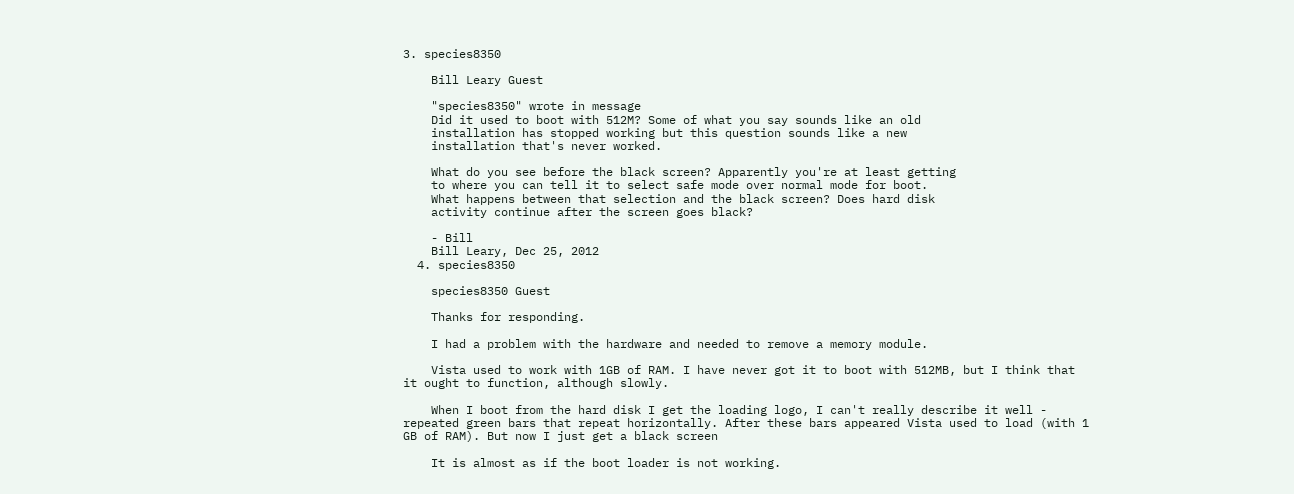3. species8350

    Bill Leary Guest

    "species8350" wrote in message
    Did it used to boot with 512M? Some of what you say sounds like an old
    installation has stopped working but this question sounds like a new
    installation that's never worked.

    What do you see before the black screen? Apparently you're at least getting
    to where you can tell it to select safe mode over normal mode for boot.
    What happens between that selection and the black screen? Does hard disk
    activity continue after the screen goes black?

    - Bill
    Bill Leary, Dec 25, 2012
  4. species8350

    species8350 Guest

    Thanks for responding.

    I had a problem with the hardware and needed to remove a memory module.

    Vista used to work with 1GB of RAM. I have never got it to boot with 512MB, but I think that it ought to function, although slowly.

    When I boot from the hard disk I get the loading logo, I can't really describe it well - repeated green bars that repeat horizontally. After these bars appeared Vista used to load (with 1 GB of RAM). But now I just get a black screen

    It is almost as if the boot loader is not working.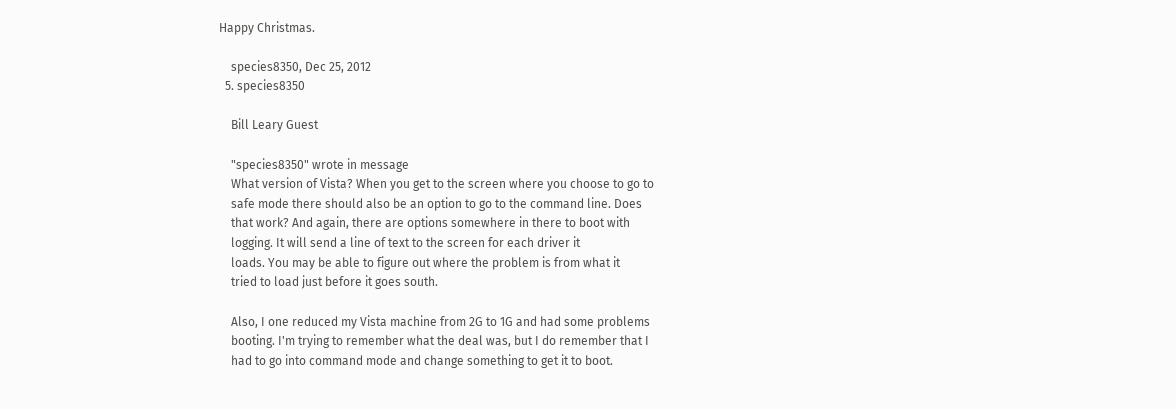Happy Christmas.

    species8350, Dec 25, 2012
  5. species8350

    Bill Leary Guest

    "species8350" wrote in message
    What version of Vista? When you get to the screen where you choose to go to
    safe mode there should also be an option to go to the command line. Does
    that work? And again, there are options somewhere in there to boot with
    logging. It will send a line of text to the screen for each driver it
    loads. You may be able to figure out where the problem is from what it
    tried to load just before it goes south.

    Also, I one reduced my Vista machine from 2G to 1G and had some problems
    booting. I'm trying to remember what the deal was, but I do remember that I
    had to go into command mode and change something to get it to boot.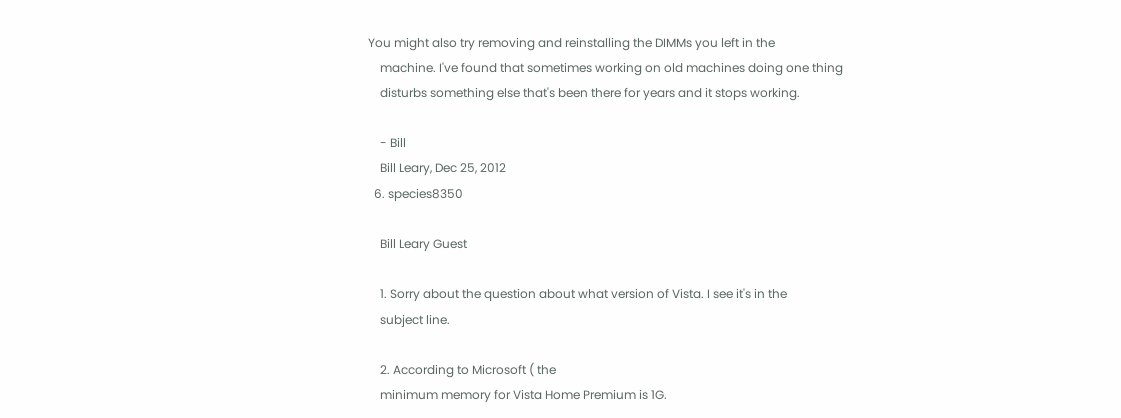You might also try removing and reinstalling the DIMMs you left in the
    machine. I've found that sometimes working on old machines doing one thing
    disturbs something else that's been there for years and it stops working.

    - Bill
    Bill Leary, Dec 25, 2012
  6. species8350

    Bill Leary Guest

    1. Sorry about the question about what version of Vista. I see it's in the
    subject line.

    2. According to Microsoft ( the
    minimum memory for Vista Home Premium is 1G.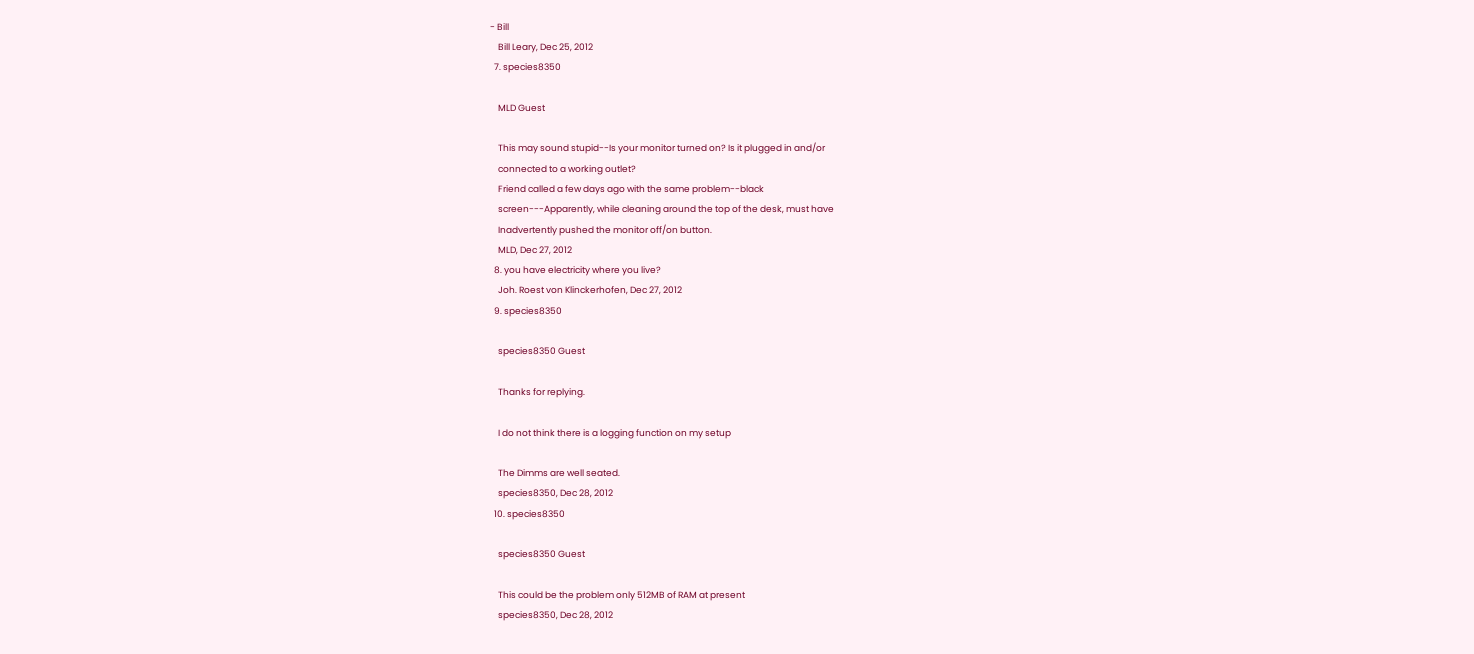- Bill
    Bill Leary, Dec 25, 2012
  7. species8350

    MLD Guest

    This may sound stupid--Is your monitor turned on? Is it plugged in and/or
    connected to a working outlet?
    Friend called a few days ago with the same problem--black
    screen---Apparently, while cleaning around the top of the desk, must have
    Inadvertently pushed the monitor off/on button.
    MLD, Dec 27, 2012
  8. you have electricity where you live?
    Joh. Roest von Klinckerhofen, Dec 27, 2012
  9. species8350

    species8350 Guest

    Thanks for replying.

    I do not think there is a logging function on my setup

    The Dimms are well seated.
    species8350, Dec 28, 2012
  10. species8350

    species8350 Guest

    This could be the problem only 512MB of RAM at present
    species8350, Dec 28, 2012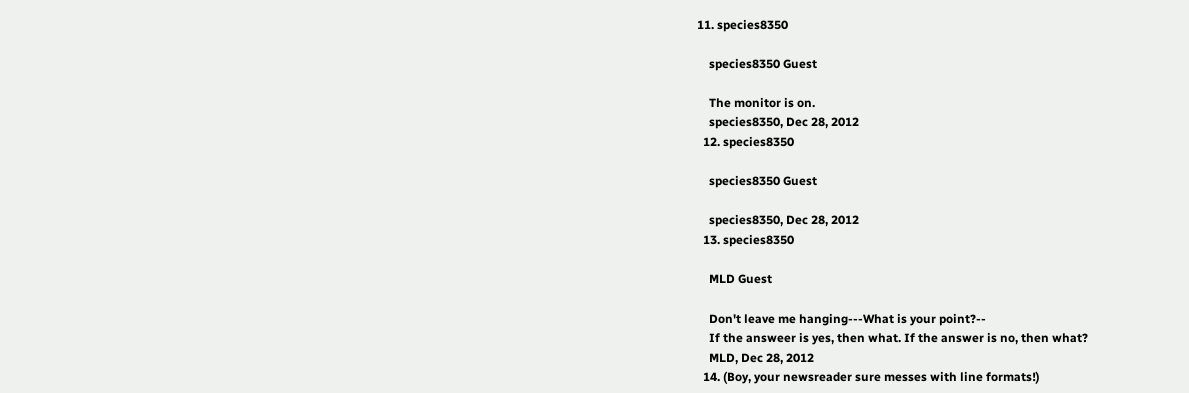11. species8350

    species8350 Guest

    The monitor is on.
    species8350, Dec 28, 2012
  12. species8350

    species8350 Guest

    species8350, Dec 28, 2012
  13. species8350

    MLD Guest

    Don't leave me hanging---What is your point?--
    If the answeer is yes, then what. If the answer is no, then what?
    MLD, Dec 28, 2012
  14. (Boy, your newsreader sure messes with line formats!)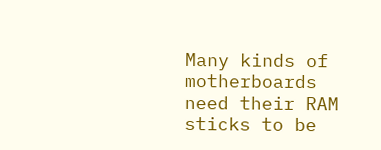Many kinds of motherboards need their RAM sticks to be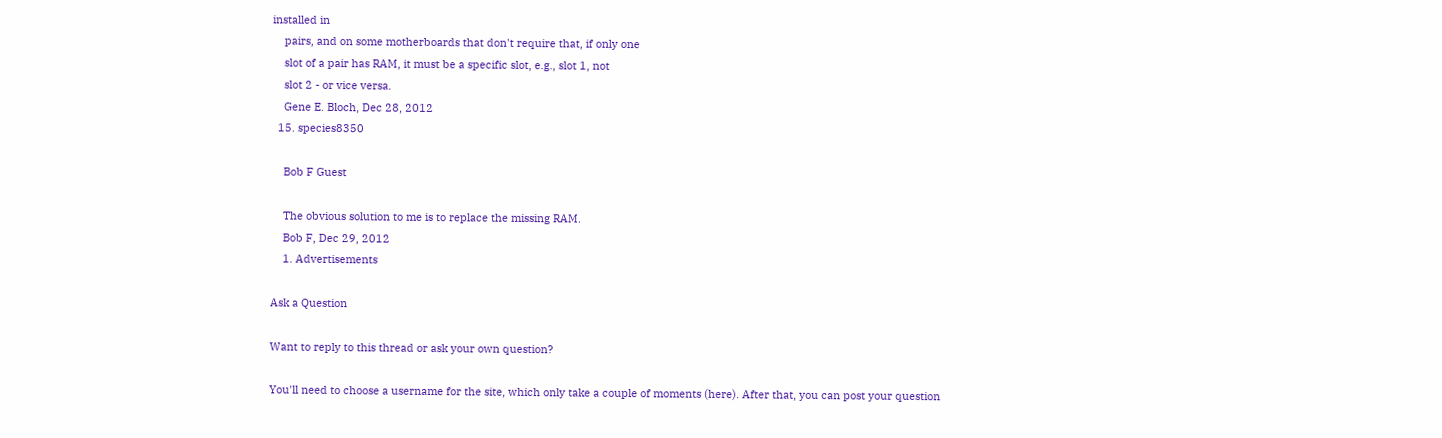installed in
    pairs, and on some motherboards that don't require that, if only one
    slot of a pair has RAM, it must be a specific slot, e.g., slot 1, not
    slot 2 - or vice versa.
    Gene E. Bloch, Dec 28, 2012
  15. species8350

    Bob F Guest

    The obvious solution to me is to replace the missing RAM.
    Bob F, Dec 29, 2012
    1. Advertisements

Ask a Question

Want to reply to this thread or ask your own question?

You'll need to choose a username for the site, which only take a couple of moments (here). After that, you can post your question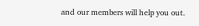and our members will help you out.